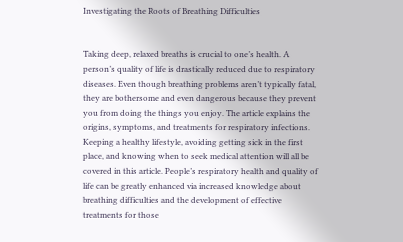Investigating the Roots of Breathing Difficulties


Taking deep, relaxed breaths is crucial to one’s health. A person’s quality of life is drastically reduced due to respiratory diseases. Even though breathing problems aren’t typically fatal, they are bothersome and even dangerous because they prevent you from doing the things you enjoy. The article explains the origins, symptoms, and treatments for respiratory infections. Keeping a healthy lifestyle, avoiding getting sick in the first place, and knowing when to seek medical attention will all be covered in this article. People’s respiratory health and quality of life can be greatly enhanced via increased knowledge about breathing difficulties and the development of effective treatments for those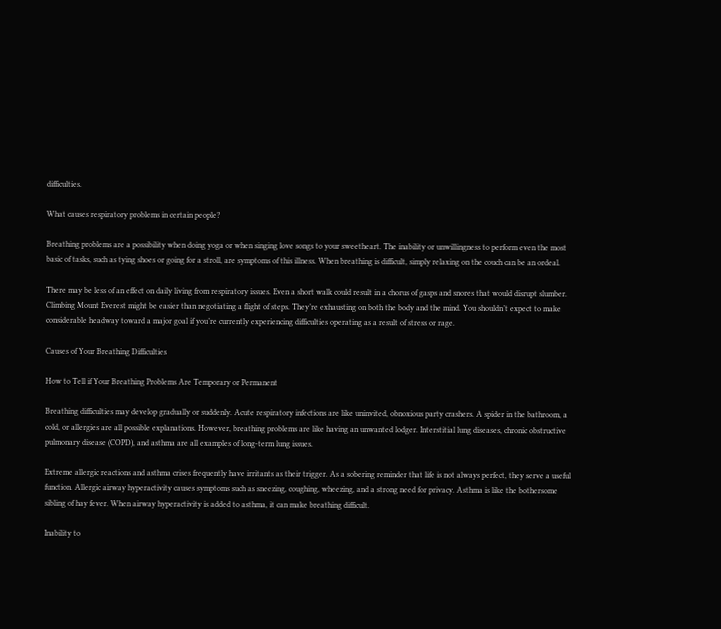difficulties.

What causes respiratory problems in certain people?

Breathing problems are a possibility when doing yoga or when singing love songs to your sweetheart. The inability or unwillingness to perform even the most basic of tasks, such as tying shoes or going for a stroll, are symptoms of this illness. When breathing is difficult, simply relaxing on the couch can be an ordeal.

There may be less of an effect on daily living from respiratory issues. Even a short walk could result in a chorus of gasps and snores that would disrupt slumber. Climbing Mount Everest might be easier than negotiating a flight of steps. They’re exhausting on both the body and the mind. You shouldn’t expect to make considerable headway toward a major goal if you’re currently experiencing difficulties operating as a result of stress or rage.

Causes of Your Breathing Difficulties

How to Tell if Your Breathing Problems Are Temporary or Permanent

Breathing difficulties may develop gradually or suddenly. Acute respiratory infections are like uninvited, obnoxious party crashers. A spider in the bathroom, a cold, or allergies are all possible explanations. However, breathing problems are like having an unwanted lodger. Interstitial lung diseases, chronic obstructive pulmonary disease (COPD), and asthma are all examples of long-term lung issues.

Extreme allergic reactions and asthma crises frequently have irritants as their trigger. As a sobering reminder that life is not always perfect, they serve a useful function. Allergic airway hyperactivity causes symptoms such as sneezing, coughing, wheezing, and a strong need for privacy. Asthma is like the bothersome sibling of hay fever. When airway hyperactivity is added to asthma, it can make breathing difficult.

Inability to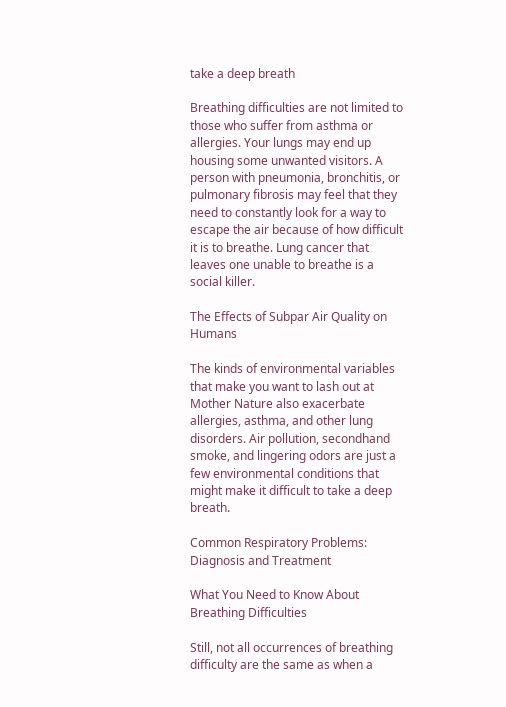take a deep breath

Breathing difficulties are not limited to those who suffer from asthma or allergies. Your lungs may end up housing some unwanted visitors. A person with pneumonia, bronchitis, or pulmonary fibrosis may feel that they need to constantly look for a way to escape the air because of how difficult it is to breathe. Lung cancer that leaves one unable to breathe is a social killer.

The Effects of Subpar Air Quality on Humans

The kinds of environmental variables that make you want to lash out at Mother Nature also exacerbate allergies, asthma, and other lung disorders. Air pollution, secondhand smoke, and lingering odors are just a few environmental conditions that might make it difficult to take a deep breath.

Common Respiratory Problems: Diagnosis and Treatment

What You Need to Know About Breathing Difficulties

Still, not all occurrences of breathing difficulty are the same as when a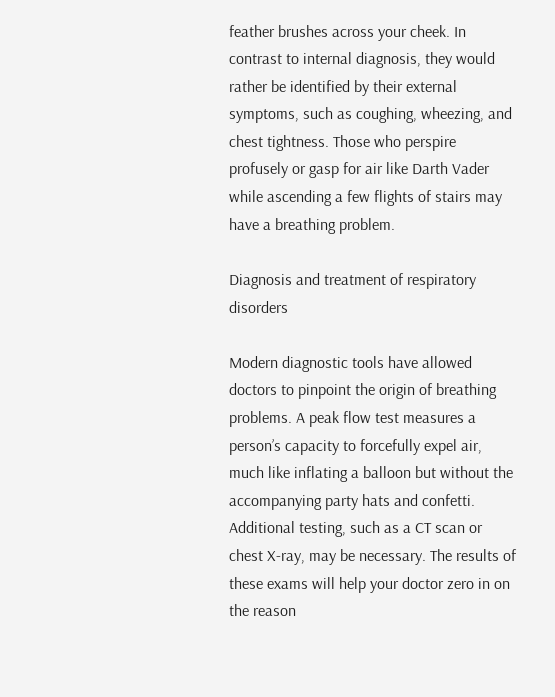feather brushes across your cheek. In contrast to internal diagnosis, they would rather be identified by their external symptoms, such as coughing, wheezing, and chest tightness. Those who perspire profusely or gasp for air like Darth Vader while ascending a few flights of stairs may have a breathing problem.

Diagnosis and treatment of respiratory disorders

Modern diagnostic tools have allowed doctors to pinpoint the origin of breathing problems. A peak flow test measures a person’s capacity to forcefully expel air, much like inflating a balloon but without the accompanying party hats and confetti. Additional testing, such as a CT scan or chest X-ray, may be necessary. The results of these exams will help your doctor zero in on the reason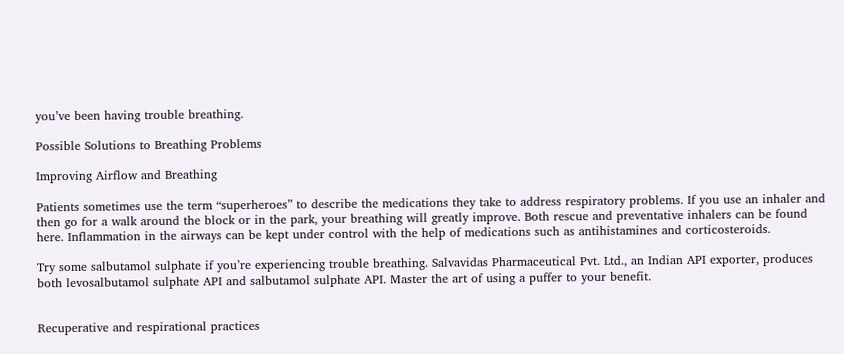you’ve been having trouble breathing.

Possible Solutions to Breathing Problems

Improving Airflow and Breathing

Patients sometimes use the term “superheroes” to describe the medications they take to address respiratory problems. If you use an inhaler and then go for a walk around the block or in the park, your breathing will greatly improve. Both rescue and preventative inhalers can be found here. Inflammation in the airways can be kept under control with the help of medications such as antihistamines and corticosteroids.

Try some salbutamol sulphate if you’re experiencing trouble breathing. Salvavidas Pharmaceutical Pvt. Ltd., an Indian API exporter, produces both levosalbutamol sulphate API and salbutamol sulphate API. Master the art of using a puffer to your benefit.


Recuperative and respirational practices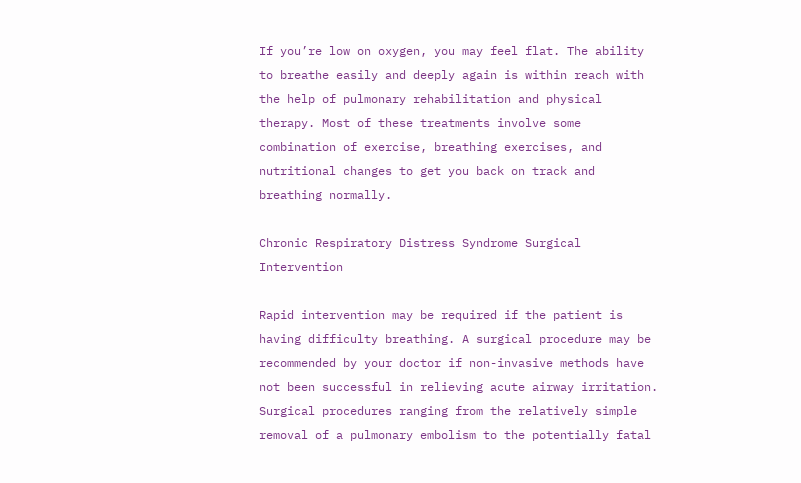If you’re low on oxygen, you may feel flat. The ability to breathe easily and deeply again is within reach with the help of pulmonary rehabilitation and physical therapy. Most of these treatments involve some combination of exercise, breathing exercises, and nutritional changes to get you back on track and breathing normally.

Chronic Respiratory Distress Syndrome Surgical Intervention

Rapid intervention may be required if the patient is having difficulty breathing. A surgical procedure may be recommended by your doctor if non-invasive methods have not been successful in relieving acute airway irritation. Surgical procedures ranging from the relatively simple removal of a pulmonary embolism to the potentially fatal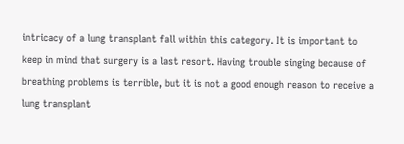intricacy of a lung transplant fall within this category. It is important to keep in mind that surgery is a last resort. Having trouble singing because of breathing problems is terrible, but it is not a good enough reason to receive a lung transplant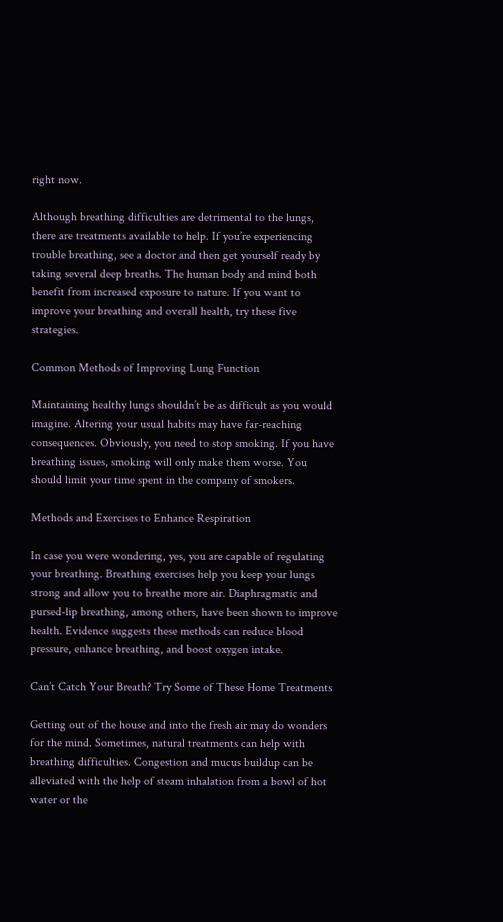right now.

Although breathing difficulties are detrimental to the lungs, there are treatments available to help. If you’re experiencing trouble breathing, see a doctor and then get yourself ready by taking several deep breaths. The human body and mind both benefit from increased exposure to nature. If you want to improve your breathing and overall health, try these five strategies.

Common Methods of Improving Lung Function

Maintaining healthy lungs shouldn’t be as difficult as you would imagine. Altering your usual habits may have far-reaching consequences. Obviously, you need to stop smoking. If you have breathing issues, smoking will only make them worse. You should limit your time spent in the company of smokers.

Methods and Exercises to Enhance Respiration

In case you were wondering, yes, you are capable of regulating your breathing. Breathing exercises help you keep your lungs strong and allow you to breathe more air. Diaphragmatic and pursed-lip breathing, among others, have been shown to improve health. Evidence suggests these methods can reduce blood pressure, enhance breathing, and boost oxygen intake.

Can’t Catch Your Breath? Try Some of These Home Treatments

Getting out of the house and into the fresh air may do wonders for the mind. Sometimes, natural treatments can help with breathing difficulties. Congestion and mucus buildup can be alleviated with the help of steam inhalation from a bowl of hot water or the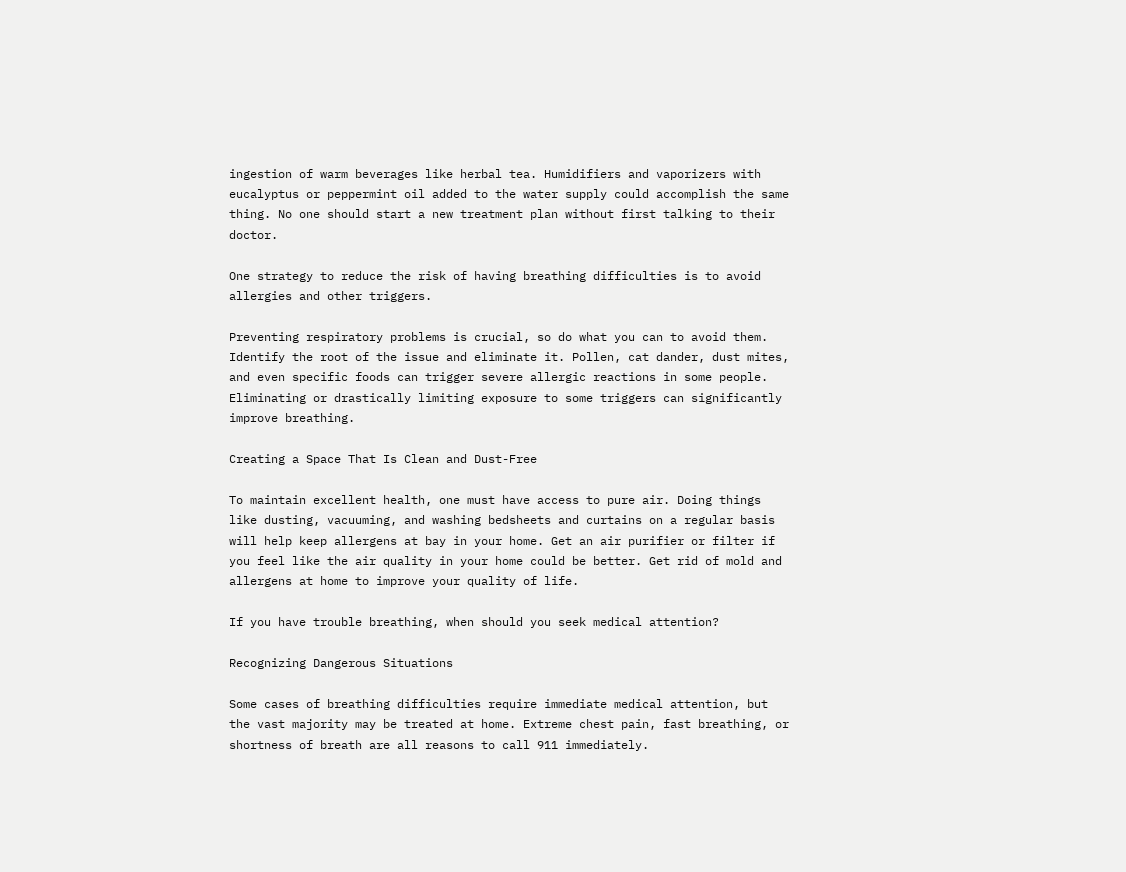ingestion of warm beverages like herbal tea. Humidifiers and vaporizers with eucalyptus or peppermint oil added to the water supply could accomplish the same thing. No one should start a new treatment plan without first talking to their doctor.

One strategy to reduce the risk of having breathing difficulties is to avoid allergies and other triggers.

Preventing respiratory problems is crucial, so do what you can to avoid them. Identify the root of the issue and eliminate it. Pollen, cat dander, dust mites, and even specific foods can trigger severe allergic reactions in some people. Eliminating or drastically limiting exposure to some triggers can significantly improve breathing.

Creating a Space That Is Clean and Dust-Free

To maintain excellent health, one must have access to pure air. Doing things like dusting, vacuuming, and washing bedsheets and curtains on a regular basis will help keep allergens at bay in your home. Get an air purifier or filter if you feel like the air quality in your home could be better. Get rid of mold and allergens at home to improve your quality of life.

If you have trouble breathing, when should you seek medical attention?

Recognizing Dangerous Situations

Some cases of breathing difficulties require immediate medical attention, but the vast majority may be treated at home. Extreme chest pain, fast breathing, or shortness of breath are all reasons to call 911 immediately.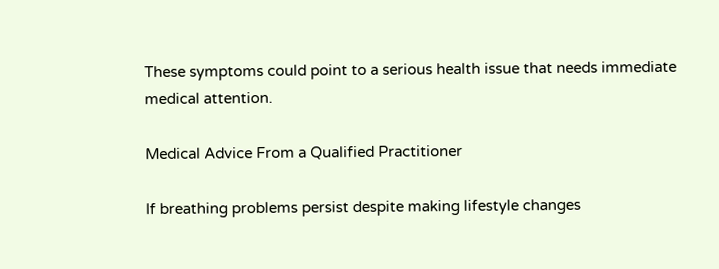These symptoms could point to a serious health issue that needs immediate medical attention.

Medical Advice From a Qualified Practitioner

If breathing problems persist despite making lifestyle changes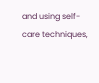and using self-care techniques,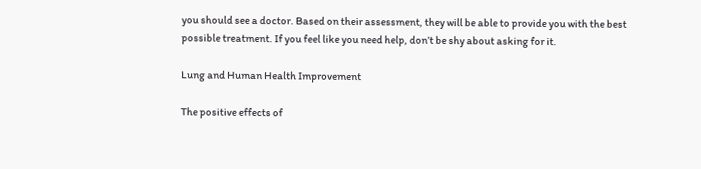you should see a doctor. Based on their assessment, they will be able to provide you with the best possible treatment. If you feel like you need help, don’t be shy about asking for it.

Lung and Human Health Improvement

The positive effects of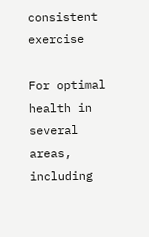consistent exercise

For optimal health in several areas, including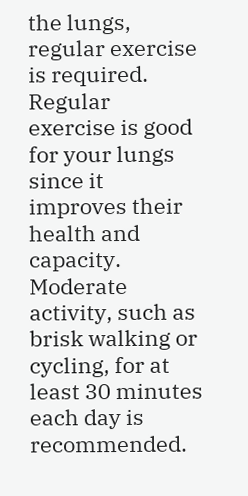the lungs, regular exercise is required. Regular exercise is good for your lungs since it improves their health and capacity. Moderate activity, such as brisk walking or cycling, for at least 30 minutes each day is recommended.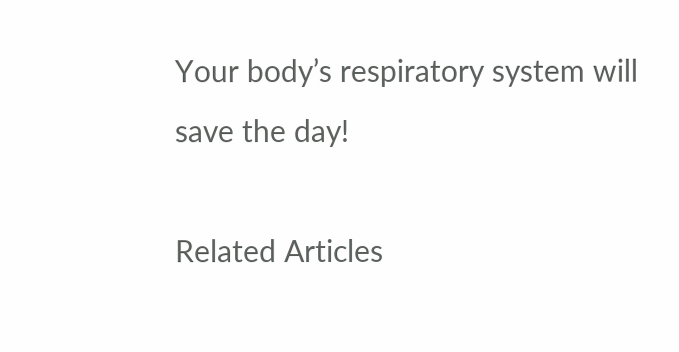Your body’s respiratory system will save the day!

Related Articles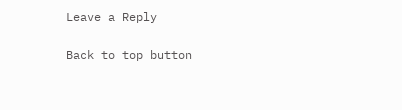Leave a Reply

Back to top button